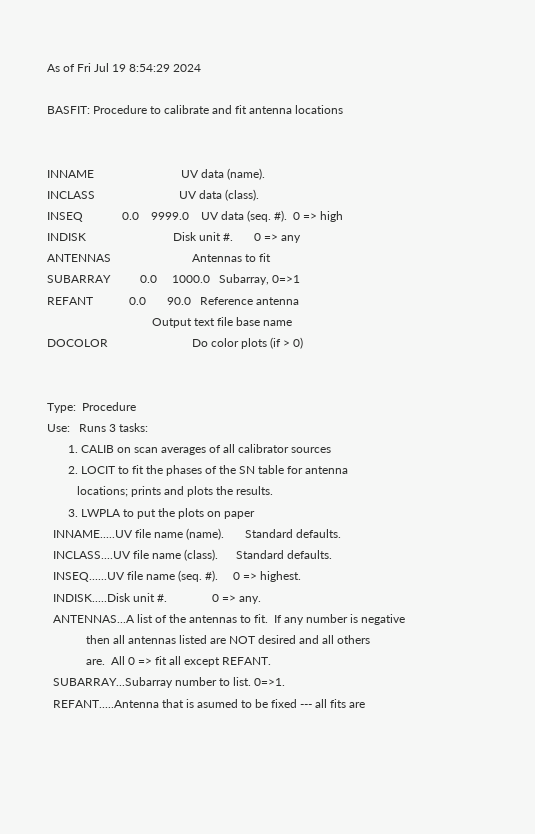As of Fri Jul 19 8:54:29 2024

BASFIT: Procedure to calibrate and fit antenna locations


INNAME                             UV data (name).
INCLASS                            UV data (class).
INSEQ             0.0    9999.0    UV data (seq. #).  0 => high
INDISK                             Disk unit #.       0 => any
ANTENNAS                           Antennas to fit
SUBARRAY          0.0     1000.0   Subarray, 0=>1
REFANT            0.0       90.0   Reference antenna
                                   Output text file base name
DOCOLOR                            Do color plots (if > 0)


Type:  Procedure
Use:   Runs 3 tasks:
       1. CALIB on scan averages of all calibrator sources
       2. LOCIT to fit the phases of the SN table for antenna
          locations; prints and plots the results.
       3. LWPLA to put the plots on paper
  INNAME.....UV file name (name).       Standard defaults.
  INCLASS....UV file name (class).      Standard defaults.
  INSEQ......UV file name (seq. #).     0 => highest.
  INDISK.....Disk unit #.               0 => any.
  ANTENNAS...A list of the antennas to fit.  If any number is negative
             then all antennas listed are NOT desired and all others
             are.  All 0 => fit all except REFANT.
  SUBARRAY...Subarray number to list. 0=>1.
  REFANT.....Antenna that is asumed to be fixed --- all fits are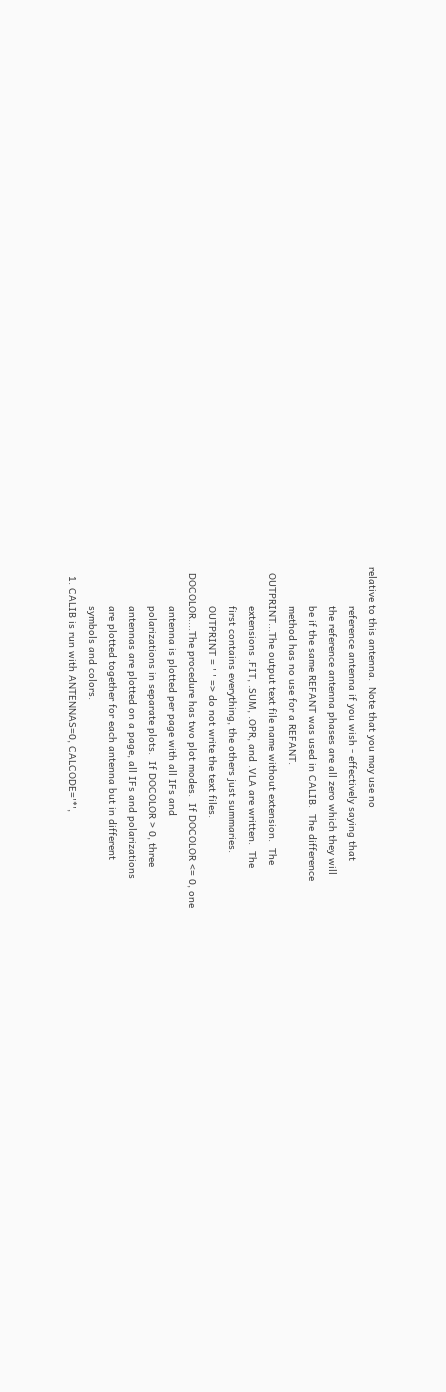relative to this antenna.  Note that you may use no
             reference antenna if you wish - effectively saying that
             the reference antenna phases are all zero which they will
             be if the same REFANT was used in CALIB.  The difference
             method has no use for a REFANT.
  OUTPRINT...The output text file name without extension.  The
             extensions .FIT, .SUM, .OPR, and .VLA are written.  The
             first contains everything, the others just summaries.
             OUTPRINT = ' ' => do not write the text files.
  DOCOLOR....The procedure has two plot modes.  If DOCOLOR <= 0, one
             antenna is plotted per page with all IFs and
             polarizations in separate plots.  If DOCOLOR > 0, three
             antennas are plotted on a page, all IFs and polarizations
             are plotted together for each antenna but in different
             symbols and colors.
   1. CALIB is run with ANTENNAS=0, CALCODE='*',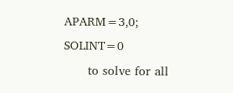APARM=3,0; SOLINT=0
      to solve for all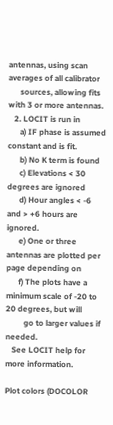antennas, using scan averages of all calibrator
      sources, allowing fits with 3 or more antennas.
   2. LOCIT is run in
      a) IF phase is assumed constant and is fit.
      b) No K term is found
      c) Elevations < 30 degrees are ignored
      d) Hour angles < -6 and > +6 hours are ignored.
      e) One or three antennas are plotted per page depending on
      f) The plots have a minimum scale of -20 to 20 degrees, but will
         go to larger values if needed.
   See LOCIT help for more information.

Plot colors (DOCOLOR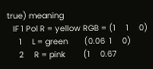true) meaning
   IF 1 Pol R = yellow RGB = (1     1     0)
      1     L = green        (0.06  1     0)
      2     R = pink         (1     0.67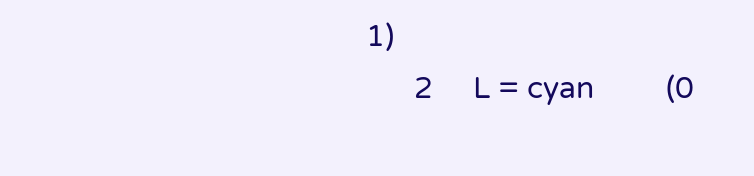1)
      2     L = cyan         (0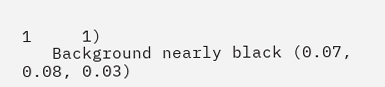1     1)
   Background nearly black (0.07, 0.08, 0.03)